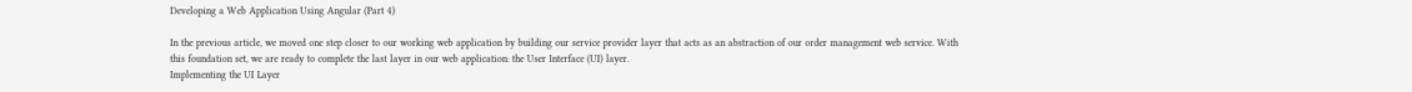Developing a Web Application Using Angular (Part 4)

In the previous article, we moved one step closer to our working web application by building our service provider layer that acts as an abstraction of our order management web service. With this foundation set, we are ready to complete the last layer in our web application: the User Interface (UI) layer.
Implementing the UI Layer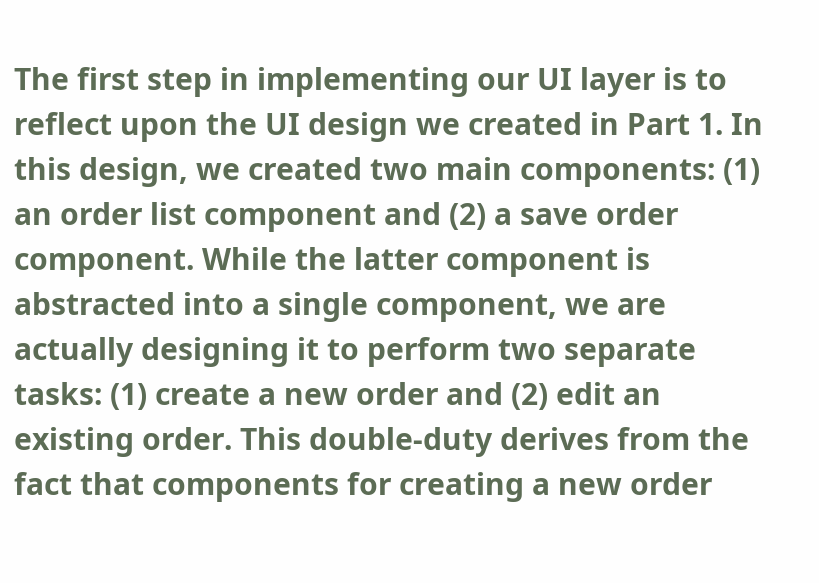The first step in implementing our UI layer is to reflect upon the UI design we created in Part 1. In this design, we created two main components: (1) an order list component and (2) a save order component. While the latter component is abstracted into a single component, we are actually designing it to perform two separate tasks: (1) create a new order and (2) edit an existing order. This double-duty derives from the fact that components for creating a new order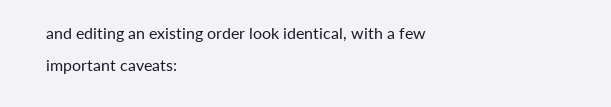and editing an existing order look identical, with a few important caveats: